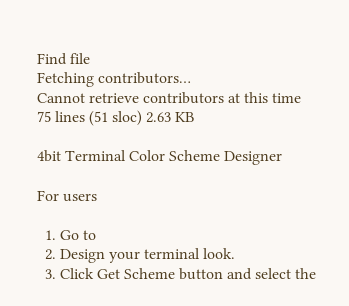Find file
Fetching contributors…
Cannot retrieve contributors at this time
75 lines (51 sloc) 2.63 KB

4bit Terminal Color Scheme Designer

For users

  1. Go to
  2. Design your terminal look.
  3. Click Get Scheme button and select the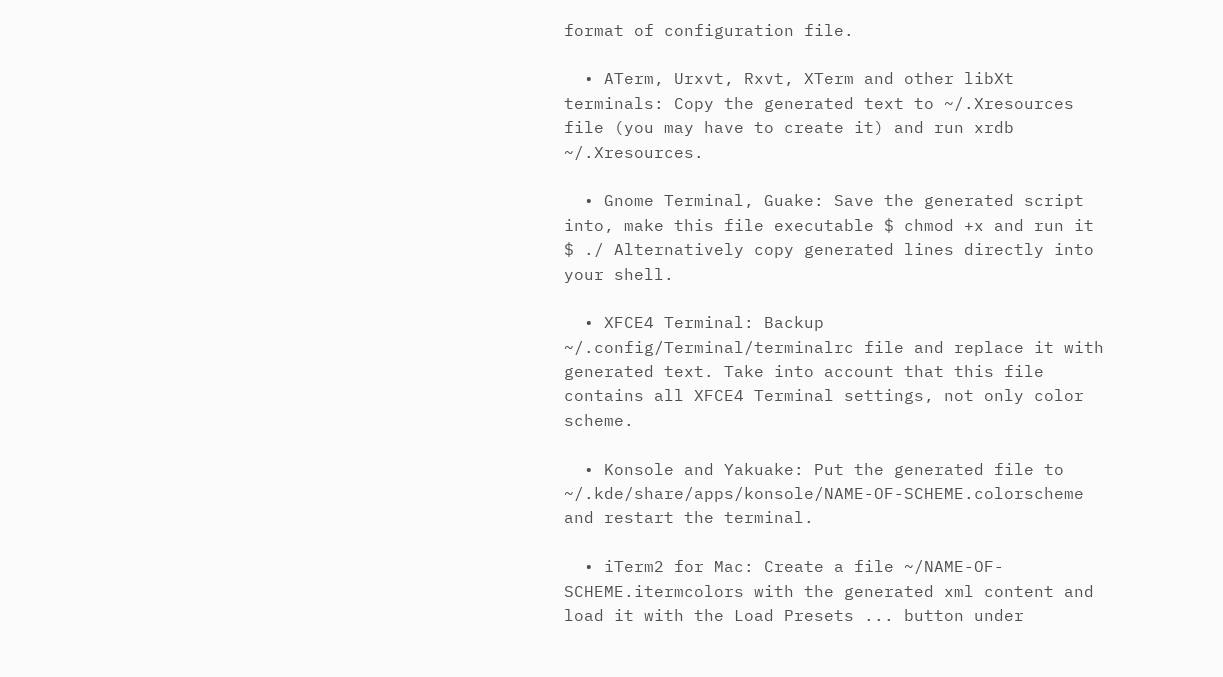format of configuration file.

  • ATerm, Urxvt, Rxvt, XTerm and other libXt terminals: Copy the generated text to ~/.Xresources file (you may have to create it) and run xrdb ~/.Xresources.

  • Gnome Terminal, Guake: Save the generated script into, make this file executable $ chmod +x and run it $ ./ Alternatively copy generated lines directly into your shell.

  • XFCE4 Terminal: Backup ~/.config/Terminal/terminalrc file and replace it with generated text. Take into account that this file contains all XFCE4 Terminal settings, not only color scheme.

  • Konsole and Yakuake: Put the generated file to ~/.kde/share/apps/konsole/NAME-OF-SCHEME.colorscheme and restart the terminal.

  • iTerm2 for Mac: Create a file ~/NAME-OF-SCHEME.itermcolors with the generated xml content and load it with the Load Presets ... button under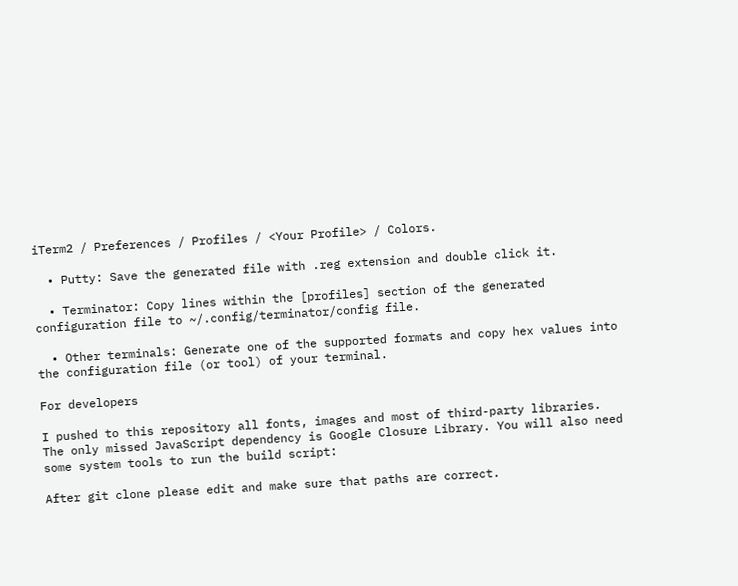iTerm2 / Preferences / Profiles / <Your Profile> / Colors.

  • Putty: Save the generated file with .reg extension and double click it.

  • Terminator: Copy lines within the [profiles] section of the generated configuration file to ~/.config/terminator/config file.

  • Other terminals: Generate one of the supported formats and copy hex values into the configuration file (or tool) of your terminal.

For developers

I pushed to this repository all fonts, images and most of third-party libraries. The only missed JavaScript dependency is Google Closure Library. You will also need some system tools to run the build script:

After git clone please edit and make sure that paths are correct.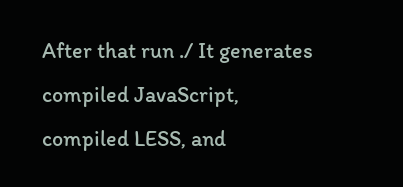After that run ./ It generates compiled JavaScript, compiled LESS, and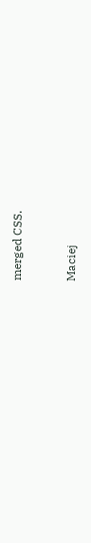merged CSS.


Maciej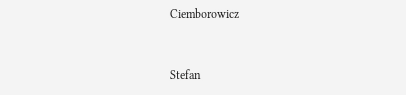Ciemborowicz


Stefan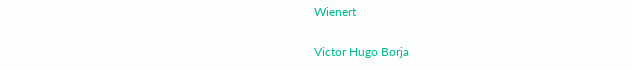Wienert

Victor Hugo Borja